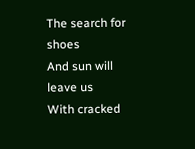The search for shoes
And sun will leave us
With cracked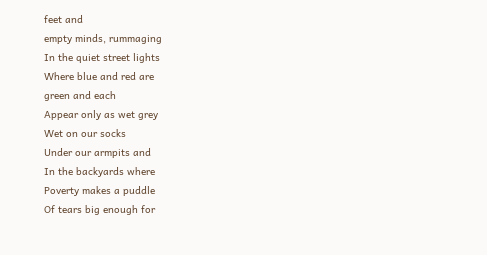feet and
empty minds, rummaging
In the quiet street lights
Where blue and red are
green and each
Appear only as wet grey
Wet on our socks
Under our armpits and
In the backyards where
Poverty makes a puddle
Of tears big enough for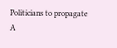Politicians to propagate
A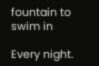fountain to swim in

Every night.